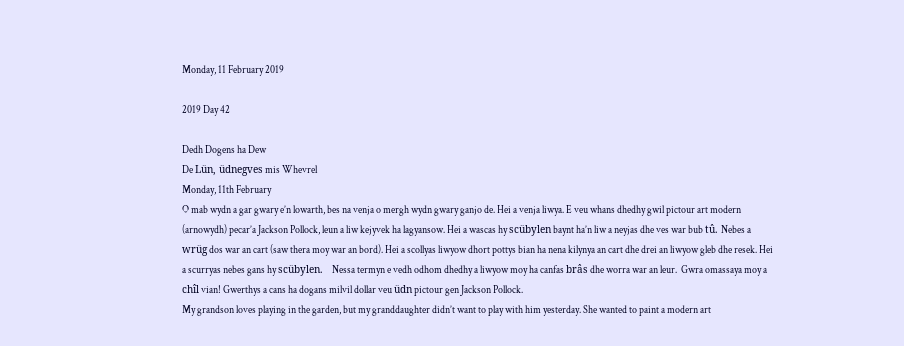Monday, 11 February 2019

2019 Day 42

Dedh Dogens ha Dew
De Lün, üdnegves mis Whevrel
Monday, 11th February
O mab wydn a gar gwary e’n lowarth, bes na venja o mergh wydn gwary ganjo de. Hei a venja liwya. E veu whans dhedhy gwil pictour art modern (arnowydh) pecar’a Jackson Pollock, leun a liw kejyvek ha lagyansow. Hei a wascas hy scübylen baynt ha’n liw a neyjas dhe ves war bub tû. Nebes a wrüg dos war an cart (saw thera moy war an bord). Hei a scollyas liwyow dhort pottys bian ha nena kilynya an cart dhe drei an liwyow gleb dhe resek. Hei a scurryas nebes gans hy scübylen.   Nessa termyn e vedh odhom dhedhy a liwyow moy ha canfas brâs dhe worra war an leur.  Gwra omassaya moy a chîl vian! Gwerthys a cans ha dogans milvil dollar veu üdn pictour gen Jackson Pollock.
My grandson loves playing in the garden, but my granddaughter didn’t want to play with him yesterday. She wanted to paint a modern art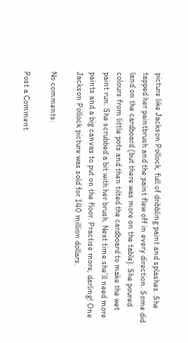picture like Jackson Pollock, full of dribbling paint and splashes. She tapped her paintbrush and the paint flew off in every direction. Some did land on the cardboard (but there was more on the table). She poured colours from little pots and then tilted the cardboard to make the wet paint run. She scrubbed a bit with her brush. Next time she’ll need more paints and a big canvas to put on the floor. Practise more, darling! One Jackson Pollock picture was sold for 140 million dollars.

No comments:

Post a Comment